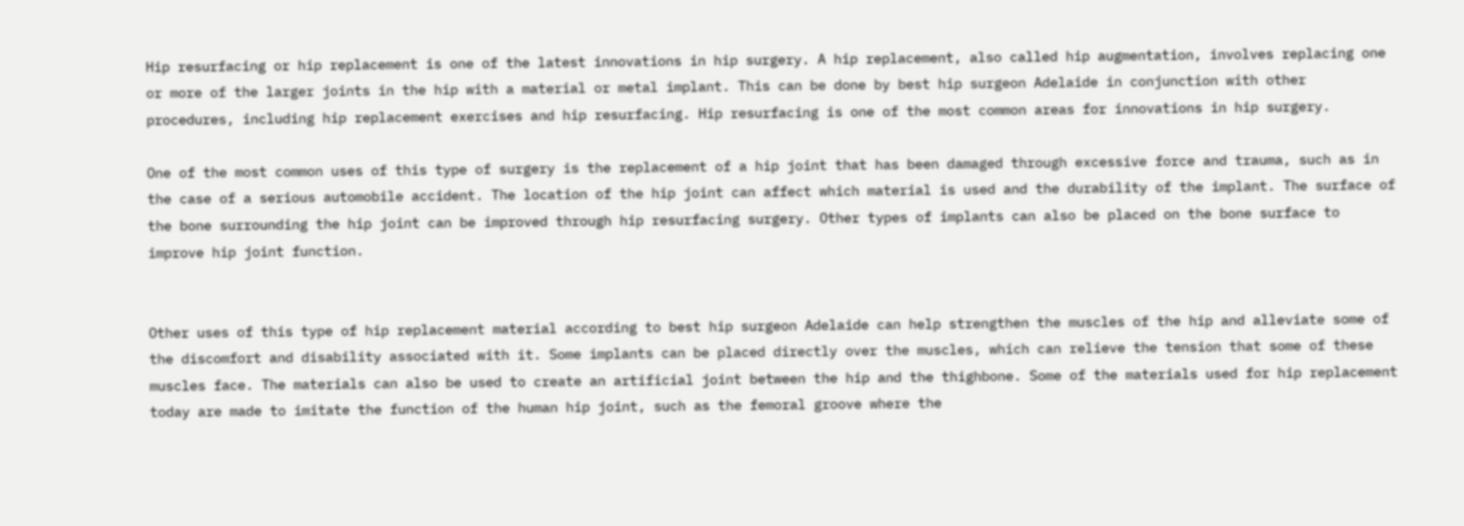Hip resurfacing or hip replacement is one of the latest innovations in hip surgery. A hip replacement, also called hip augmentation, involves replacing one or more of the larger joints in the hip with a material or metal implant. This can be done by best hip surgeon Adelaide in conjunction with other procedures, including hip replacement exercises and hip resurfacing. Hip resurfacing is one of the most common areas for innovations in hip surgery.

One of the most common uses of this type of surgery is the replacement of a hip joint that has been damaged through excessive force and trauma, such as in the case of a serious automobile accident. The location of the hip joint can affect which material is used and the durability of the implant. The surface of the bone surrounding the hip joint can be improved through hip resurfacing surgery. Other types of implants can also be placed on the bone surface to improve hip joint function.


Other uses of this type of hip replacement material according to best hip surgeon Adelaide can help strengthen the muscles of the hip and alleviate some of the discomfort and disability associated with it. Some implants can be placed directly over the muscles, which can relieve the tension that some of these muscles face. The materials can also be used to create an artificial joint between the hip and the thighbone. Some of the materials used for hip replacement today are made to imitate the function of the human hip joint, such as the femoral groove where the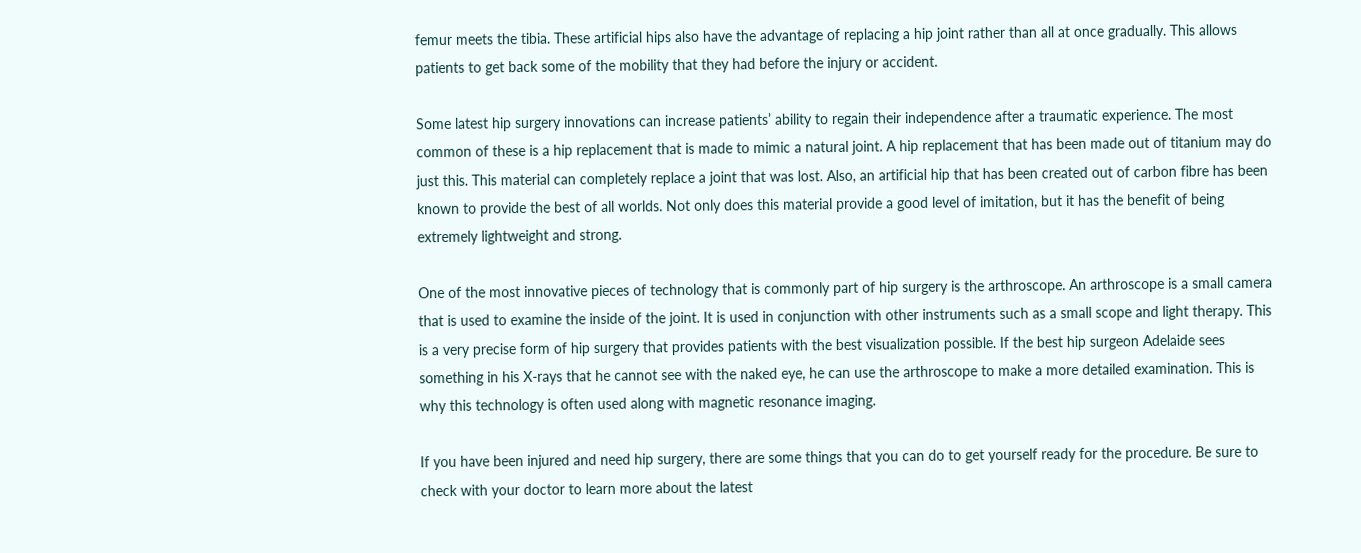femur meets the tibia. These artificial hips also have the advantage of replacing a hip joint rather than all at once gradually. This allows patients to get back some of the mobility that they had before the injury or accident.

Some latest hip surgery innovations can increase patients’ ability to regain their independence after a traumatic experience. The most common of these is a hip replacement that is made to mimic a natural joint. A hip replacement that has been made out of titanium may do just this. This material can completely replace a joint that was lost. Also, an artificial hip that has been created out of carbon fibre has been known to provide the best of all worlds. Not only does this material provide a good level of imitation, but it has the benefit of being extremely lightweight and strong.

One of the most innovative pieces of technology that is commonly part of hip surgery is the arthroscope. An arthroscope is a small camera that is used to examine the inside of the joint. It is used in conjunction with other instruments such as a small scope and light therapy. This is a very precise form of hip surgery that provides patients with the best visualization possible. If the best hip surgeon Adelaide sees something in his X-rays that he cannot see with the naked eye, he can use the arthroscope to make a more detailed examination. This is why this technology is often used along with magnetic resonance imaging.

If you have been injured and need hip surgery, there are some things that you can do to get yourself ready for the procedure. Be sure to check with your doctor to learn more about the latest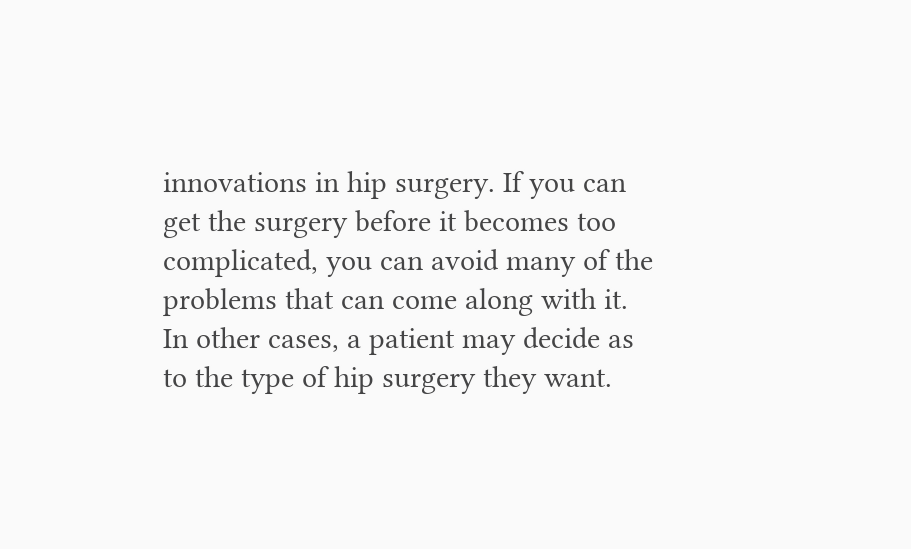innovations in hip surgery. If you can get the surgery before it becomes too complicated, you can avoid many of the problems that can come along with it. In other cases, a patient may decide as to the type of hip surgery they want.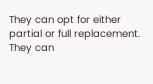They can opt for either partial or full replacement. They can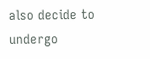also decide to undergo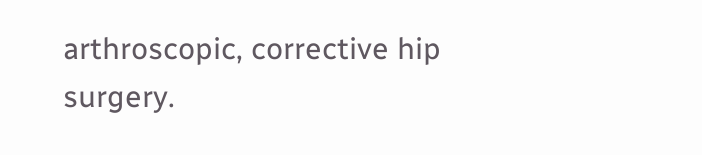arthroscopic, corrective hip surgery.